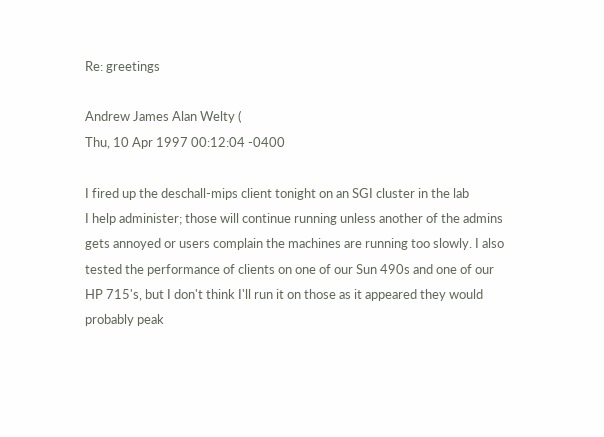Re: greetings

Andrew James Alan Welty (
Thu, 10 Apr 1997 00:12:04 -0400

I fired up the deschall-mips client tonight on an SGI cluster in the lab
I help administer; those will continue running unless another of the admins
gets annoyed or users complain the machines are running too slowly. I also
tested the performance of clients on one of our Sun 490s and one of our
HP 715's, but I don't think I'll run it on those as it appeared they would
probably peak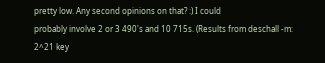pretty low. Any second opinions on that? :) I could
probably involve 2 or 3 490's and 10 715s. (Results from deschall -m:
2^21 key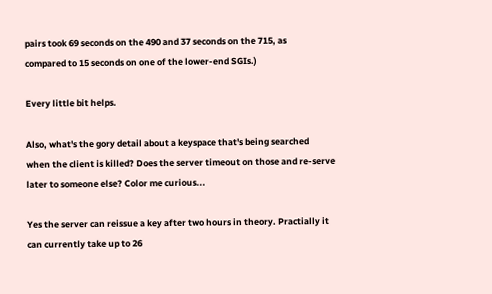pairs took 69 seconds on the 490 and 37 seconds on the 715, as
compared to 15 seconds on one of the lower-end SGIs.)

Every little bit helps.

Also, what's the gory detail about a keyspace that's being searched
when the client is killed? Does the server timeout on those and re-serve
later to someone else? Color me curious...

Yes the server can reissue a key after two hours in theory. Practially it
can currently take up to 26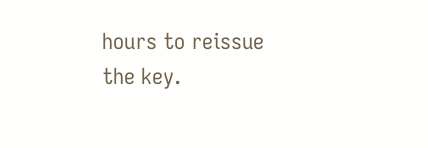hours to reissue the key.